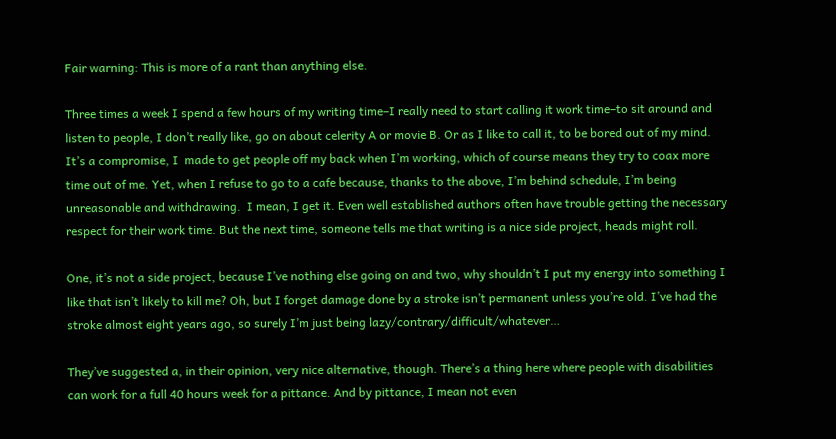Fair warning: This is more of a rant than anything else.

Three times a week I spend a few hours of my writing time–I really need to start calling it work time–to sit around and listen to people, I don’t really like, go on about celerity A or movie B. Or as I like to call it, to be bored out of my mind. It’s a compromise, I  made to get people off my back when I’m working, which of course means they try to coax more time out of me. Yet, when I refuse to go to a cafe because, thanks to the above, I’m behind schedule, I’m being unreasonable and withdrawing.  I mean, I get it. Even well established authors often have trouble getting the necessary respect for their work time. But the next time, someone tells me that writing is a nice side project, heads might roll.

One, it’s not a side project, because I’ve nothing else going on and two, why shouldn’t I put my energy into something I like that isn’t likely to kill me? Oh, but I forget damage done by a stroke isn’t permanent unless you’re old. I’ve had the stroke almost eight years ago, so surely I’m just being lazy/contrary/difficult/whatever…

They’ve suggested a, in their opinion, very nice alternative, though. There’s a thing here where people with disabilities can work for a full 40 hours week for a pittance. And by pittance, I mean not even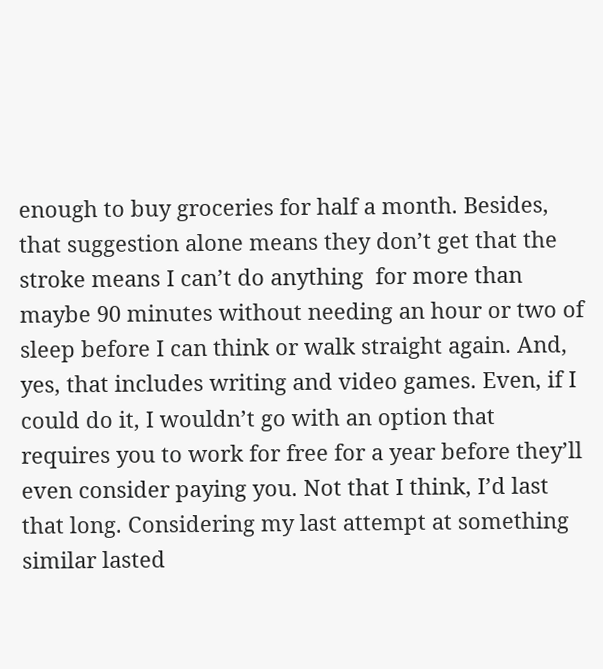enough to buy groceries for half a month. Besides, that suggestion alone means they don’t get that the stroke means I can’t do anything  for more than maybe 90 minutes without needing an hour or two of sleep before I can think or walk straight again. And, yes, that includes writing and video games. Even, if I could do it, I wouldn’t go with an option that requires you to work for free for a year before they’ll even consider paying you. Not that I think, I’d last that long. Considering my last attempt at something similar lasted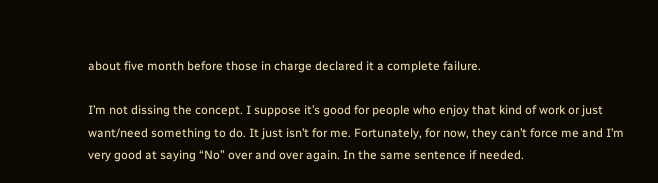about five month before those in charge declared it a complete failure.

I’m not dissing the concept. I suppose it’s good for people who enjoy that kind of work or just want/need something to do. It just isn’t for me. Fortunately, for now, they can’t force me and I’m very good at saying “No” over and over again. In the same sentence if needed.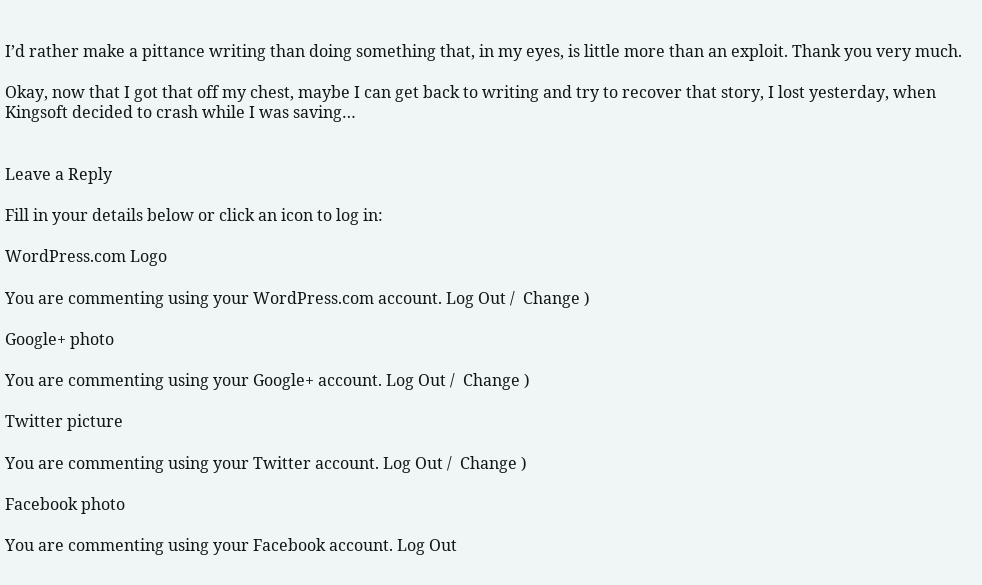I’d rather make a pittance writing than doing something that, in my eyes, is little more than an exploit. Thank you very much.

Okay, now that I got that off my chest, maybe I can get back to writing and try to recover that story, I lost yesterday, when Kingsoft decided to crash while I was saving…


Leave a Reply

Fill in your details below or click an icon to log in:

WordPress.com Logo

You are commenting using your WordPress.com account. Log Out /  Change )

Google+ photo

You are commenting using your Google+ account. Log Out /  Change )

Twitter picture

You are commenting using your Twitter account. Log Out /  Change )

Facebook photo

You are commenting using your Facebook account. Log Out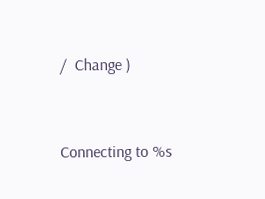/  Change )


Connecting to %s